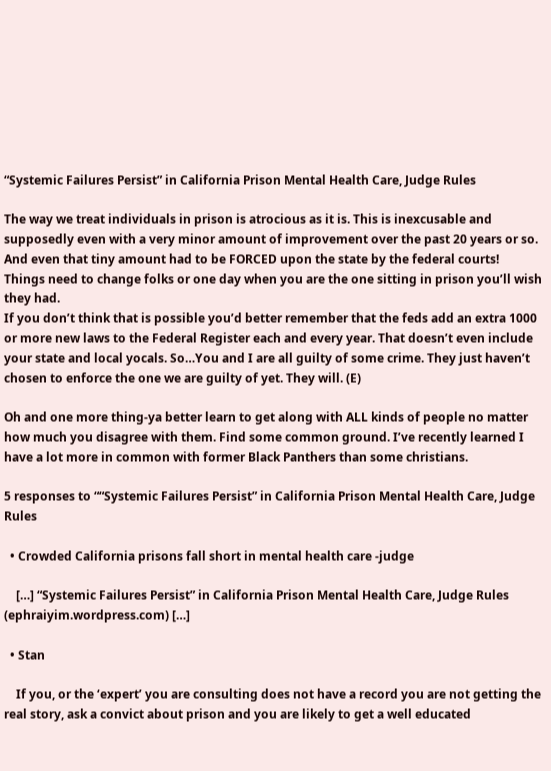“Systemic Failures Persist” in California Prison Mental Health Care, Judge Rules

The way we treat individuals in prison is atrocious as it is. This is inexcusable and supposedly even with a very minor amount of improvement over the past 20 years or so. And even that tiny amount had to be FORCED upon the state by the federal courts! Things need to change folks or one day when you are the one sitting in prison you’ll wish they had.
If you don’t think that is possible you’d better remember that the feds add an extra 1000 or more new laws to the Federal Register each and every year. That doesn’t even include your state and local yocals. So…You and I are all guilty of some crime. They just haven’t chosen to enforce the one we are guilty of yet. They will. (E)

Oh and one more thing-ya better learn to get along with ALL kinds of people no matter how much you disagree with them. Find some common ground. I’ve recently learned I have a lot more in common with former Black Panthers than some christians.

5 responses to ““Systemic Failures Persist” in California Prison Mental Health Care, Judge Rules

  • Crowded California prisons fall short in mental health care -judge

    […] “Systemic Failures Persist” in California Prison Mental Health Care, Judge Rules (ephraiyim.wordpress.com) […]

  • Stan

    If you, or the ‘expert’ you are consulting does not have a record you are not getting the real story, ask a convict about prison and you are likely to get a well educated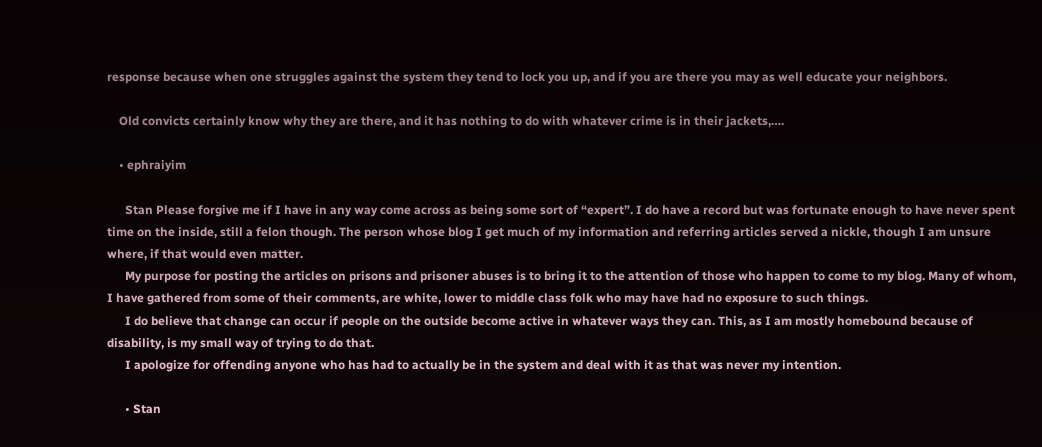response because when one struggles against the system they tend to lock you up, and if you are there you may as well educate your neighbors.

    Old convicts certainly know why they are there, and it has nothing to do with whatever crime is in their jackets,….

    • ephraiyim

      Stan Please forgive me if I have in any way come across as being some sort of “expert”. I do have a record but was fortunate enough to have never spent time on the inside, still a felon though. The person whose blog I get much of my information and referring articles served a nickle, though I am unsure where, if that would even matter.
      My purpose for posting the articles on prisons and prisoner abuses is to bring it to the attention of those who happen to come to my blog. Many of whom, I have gathered from some of their comments, are white, lower to middle class folk who may have had no exposure to such things.
      I do believe that change can occur if people on the outside become active in whatever ways they can. This, as I am mostly homebound because of disability, is my small way of trying to do that.
      I apologize for offending anyone who has had to actually be in the system and deal with it as that was never my intention.

      • Stan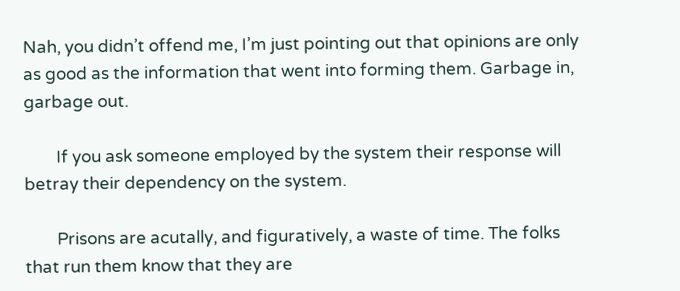Nah, you didn’t offend me, I’m just pointing out that opinions are only as good as the information that went into forming them. Garbage in, garbage out.

        If you ask someone employed by the system their response will betray their dependency on the system.

        Prisons are acutally, and figuratively, a waste of time. The folks that run them know that they are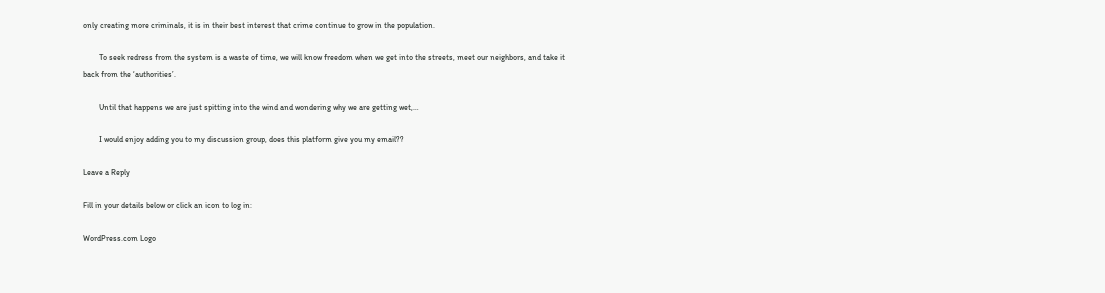only creating more criminals, it is in their best interest that crime continue to grow in the population.

        To seek redress from the system is a waste of time, we will know freedom when we get into the streets, meet our neighbors, and take it back from the ‘authorities’.

        Until that happens we are just spitting into the wind and wondering why we are getting wet,…

        I would enjoy adding you to my discussion group, does this platform give you my email??

Leave a Reply

Fill in your details below or click an icon to log in:

WordPress.com Logo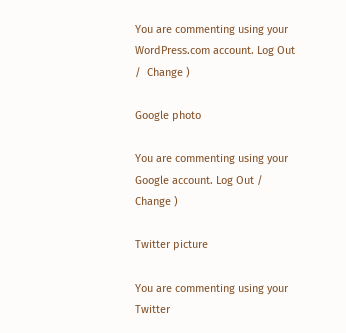You are commenting using your WordPress.com account. Log Out /  Change )

Google photo

You are commenting using your Google account. Log Out /  Change )

Twitter picture

You are commenting using your Twitter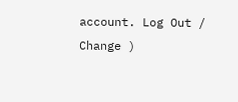account. Log Out /  Change )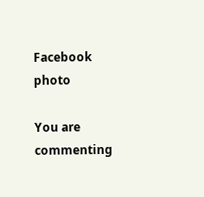Facebook photo

You are commenting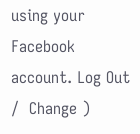using your Facebook account. Log Out /  Change )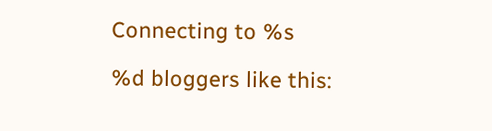Connecting to %s

%d bloggers like this: